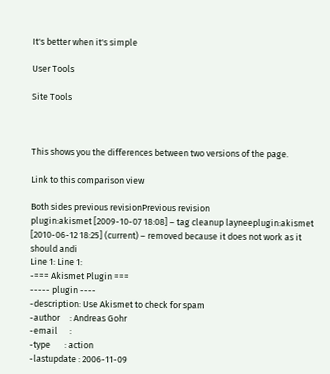It's better when it's simple

User Tools

Site Tools



This shows you the differences between two versions of the page.

Link to this comparison view

Both sides previous revisionPrevious revision
plugin:akismet [2009-10-07 18:08] – tag cleanup layneeplugin:akismet [2010-06-12 18:25] (current) – removed because it does not work as it should andi
Line 1: Line 1:
-=== Akismet Plugin ===
----- plugin ----
-description: Use Akismet to check for spam
-author     : Andreas Gohr
-email      :
-type       : action
-lastupdate : 2006-11-09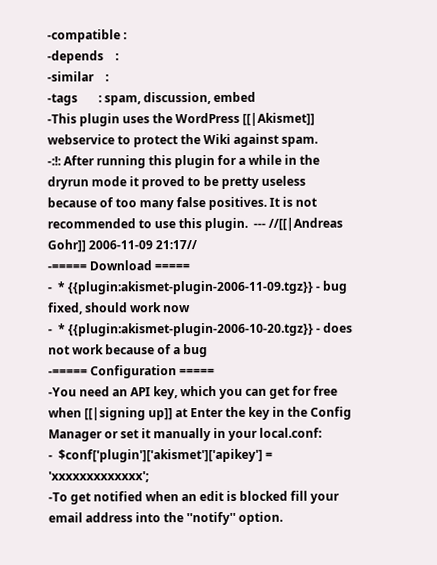-compatible :
-depends    :
-similar    :
-tags       : spam, discussion, embed
-This plugin uses the WordPress [[|Akismet]] webservice to protect the Wiki against spam.
-:!: After running this plugin for a while in the dryrun mode it proved to be pretty useless because of too many false positives. It is not recommended to use this plugin.  --- //[[|Andreas Gohr]] 2006-11-09 21:17//
-===== Download =====
-  * {{plugin:akismet-plugin-2006-11-09.tgz}} - bug fixed, should work now
-  * {{plugin:akismet-plugin-2006-10-20.tgz}} - does not work because of a bug
-===== Configuration =====
-You need an API key, which you can get for free when [[|signing up]] at Enter the key in the Config Manager or set it manually in your local.conf:
-  $conf['plugin']['akismet']['apikey'] = 'xxxxxxxxxxxxx';
-To get notified when an edit is blocked fill your email address into the ''notify'' option.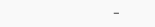-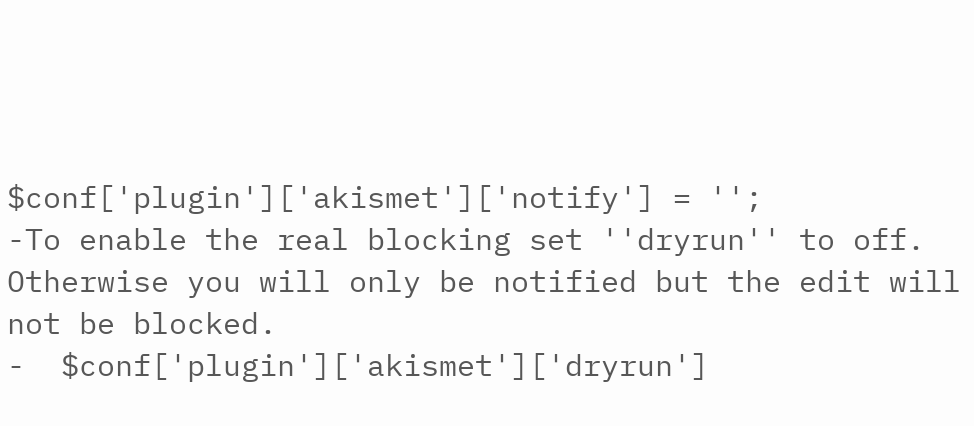$conf['plugin']['akismet']['notify'] = '';
-To enable the real blocking set ''dryrun'' to off. Otherwise you will only be notified but the edit will not be blocked.
-  $conf['plugin']['akismet']['dryrun']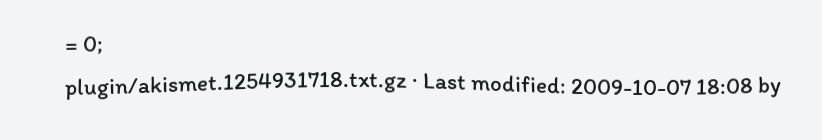= 0;
plugin/akismet.1254931718.txt.gz · Last modified: 2009-10-07 18:08 by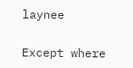laynee

Except where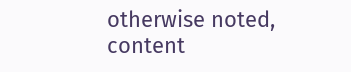otherwise noted, content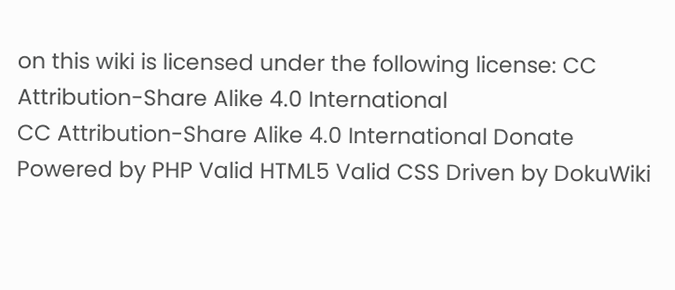on this wiki is licensed under the following license: CC Attribution-Share Alike 4.0 International
CC Attribution-Share Alike 4.0 International Donate Powered by PHP Valid HTML5 Valid CSS Driven by DokuWiki